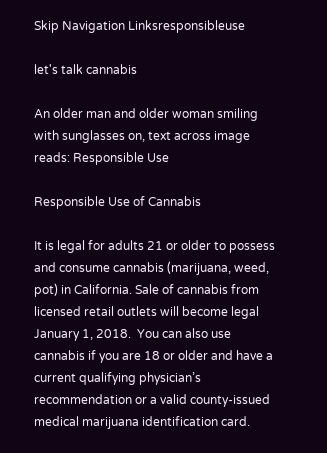Skip Navigation Linksresponsibleuse

let's talk cannabis

An older man and older woman smiling with sunglasses on, text across image reads: Responsible Use

Responsible Use of Cannabis

It is legal for adults 21 or older to possess and consume cannabis (marijuana, weed, pot) in California. Sale of cannabis from licensed retail outlets will become legal January 1, 2018.  You can also use cannabis if you are 18 or older and have a current qualifying physician’s recommendation or a valid county-issued medical marijuana identification card.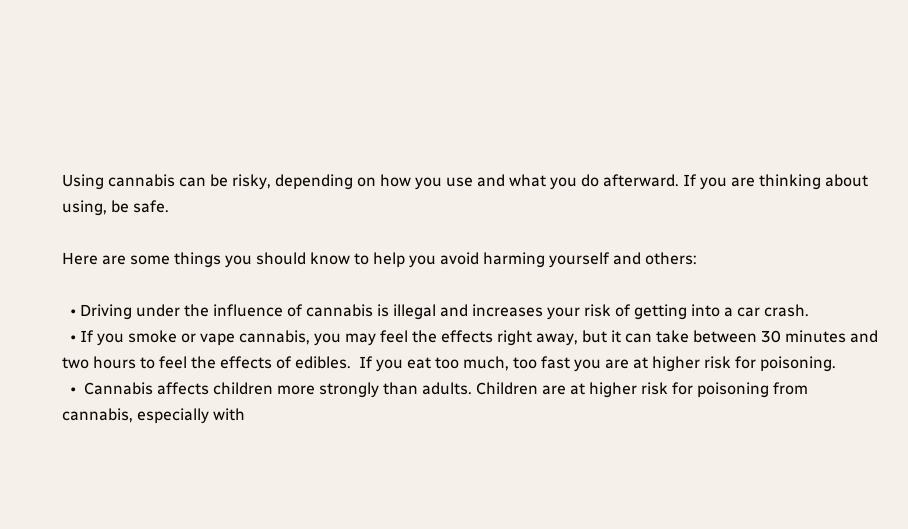Using cannabis can be risky, depending on how you use and what you do afterward. If you are thinking about using, be safe.

Here are some things you should know to help you avoid harming yourself and others:

  • Driving under the influence of cannabis is illegal and increases your risk of getting into a car crash.
  • If you smoke or vape cannabis, you may feel the effects right away, but it can take between 30 minutes and two hours to feel the effects of edibles.  If you eat too much, too fast you are at higher risk for poisoning.
  •  Cannabis affects children more strongly than adults. Children are at higher risk for poisoning from cannabis, especially with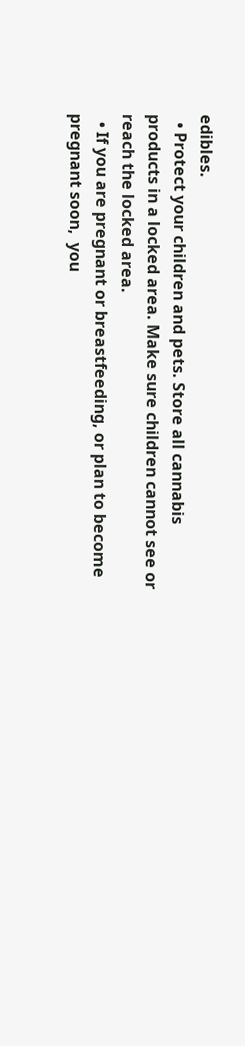edibles.
  • Protect your children and pets. Store all cannabis products in a locked area. Make sure children cannot see or reach the locked area.
  • If you are pregnant or breastfeeding, or plan to become pregnant soon,  you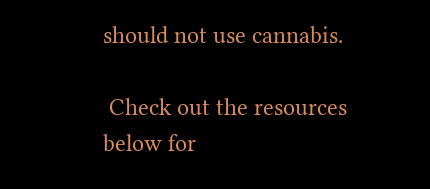should not use cannabis.

 Check out the resources below for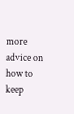more advice on how to keep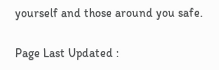yourself and those around you safe.

Page Last Updated :